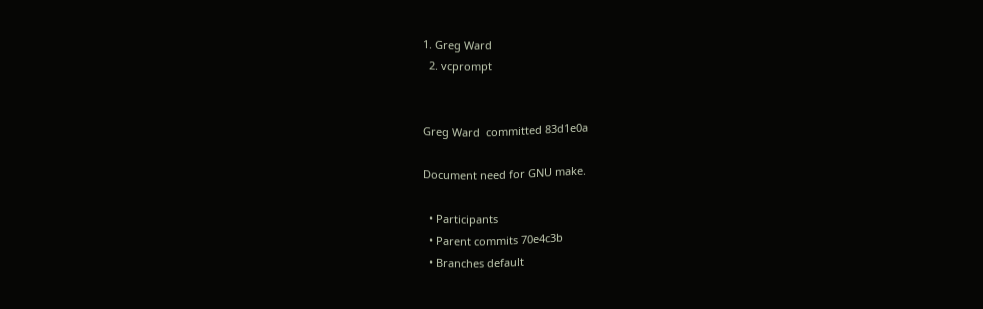1. Greg Ward
  2. vcprompt


Greg Ward  committed 83d1e0a

Document need for GNU make.

  • Participants
  • Parent commits 70e4c3b
  • Branches default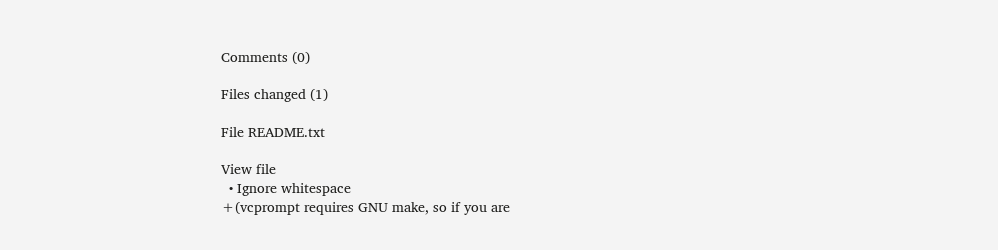Comments (0)

Files changed (1)

File README.txt

View file
  • Ignore whitespace
+(vcprompt requires GNU make, so if you are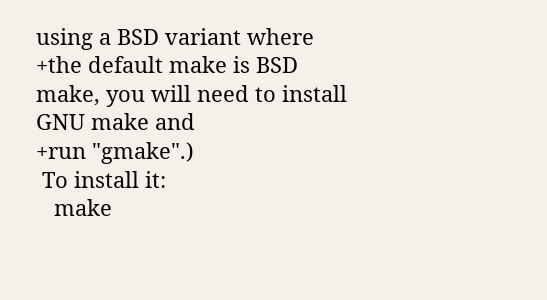using a BSD variant where
+the default make is BSD make, you will need to install GNU make and
+run "gmake".)
 To install it:
   make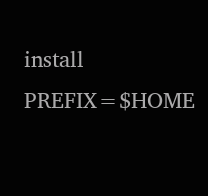install PREFIX=$HOME